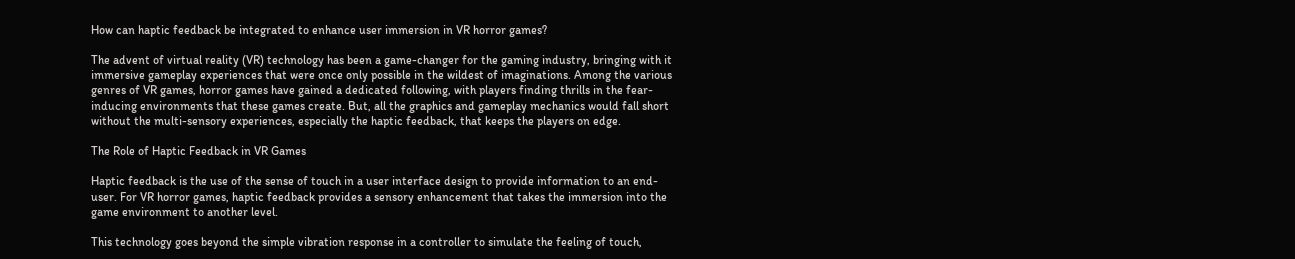How can haptic feedback be integrated to enhance user immersion in VR horror games?

The advent of virtual reality (VR) technology has been a game-changer for the gaming industry, bringing with it immersive gameplay experiences that were once only possible in the wildest of imaginations. Among the various genres of VR games, horror games have gained a dedicated following, with players finding thrills in the fear-inducing environments that these games create. But, all the graphics and gameplay mechanics would fall short without the multi-sensory experiences, especially the haptic feedback, that keeps the players on edge.

The Role of Haptic Feedback in VR Games

Haptic feedback is the use of the sense of touch in a user interface design to provide information to an end-user. For VR horror games, haptic feedback provides a sensory enhancement that takes the immersion into the game environment to another level.

This technology goes beyond the simple vibration response in a controller to simulate the feeling of touch,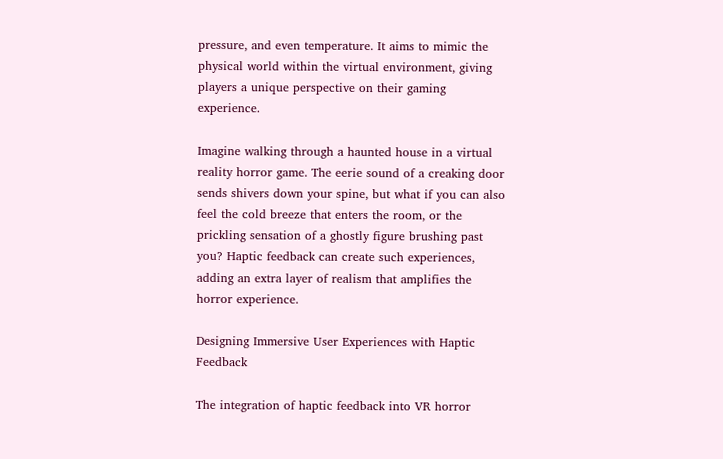pressure, and even temperature. It aims to mimic the physical world within the virtual environment, giving players a unique perspective on their gaming experience.

Imagine walking through a haunted house in a virtual reality horror game. The eerie sound of a creaking door sends shivers down your spine, but what if you can also feel the cold breeze that enters the room, or the prickling sensation of a ghostly figure brushing past you? Haptic feedback can create such experiences, adding an extra layer of realism that amplifies the horror experience.

Designing Immersive User Experiences with Haptic Feedback

The integration of haptic feedback into VR horror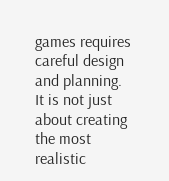games requires careful design and planning. It is not just about creating the most realistic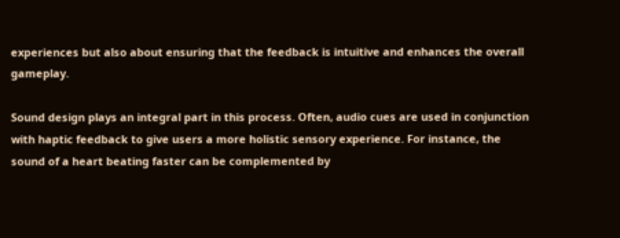experiences but also about ensuring that the feedback is intuitive and enhances the overall gameplay.

Sound design plays an integral part in this process. Often, audio cues are used in conjunction with haptic feedback to give users a more holistic sensory experience. For instance, the sound of a heart beating faster can be complemented by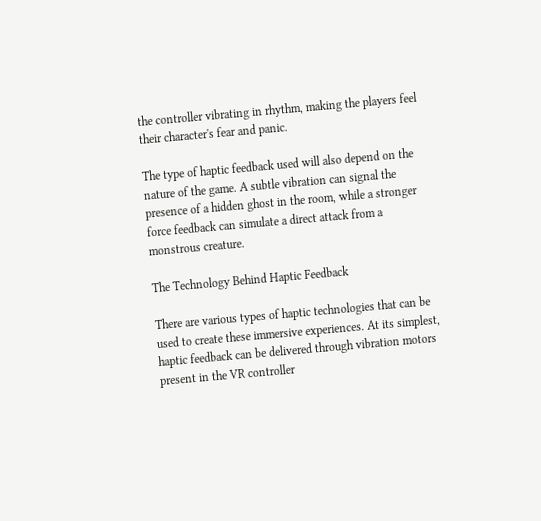the controller vibrating in rhythm, making the players feel their character's fear and panic.

The type of haptic feedback used will also depend on the nature of the game. A subtle vibration can signal the presence of a hidden ghost in the room, while a stronger force feedback can simulate a direct attack from a monstrous creature.

The Technology Behind Haptic Feedback

There are various types of haptic technologies that can be used to create these immersive experiences. At its simplest, haptic feedback can be delivered through vibration motors present in the VR controller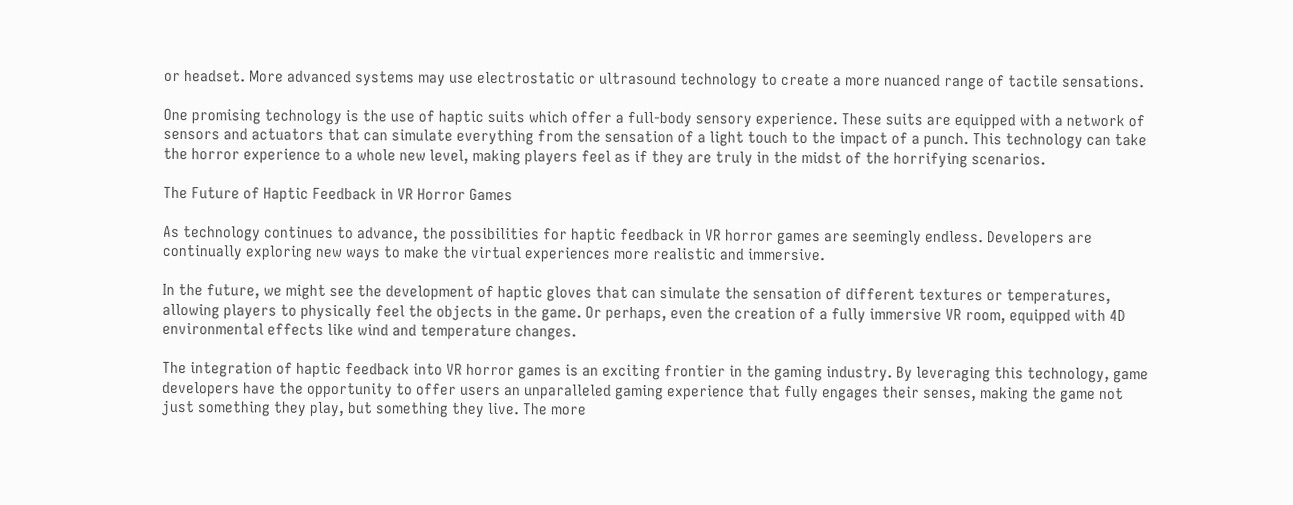or headset. More advanced systems may use electrostatic or ultrasound technology to create a more nuanced range of tactile sensations.

One promising technology is the use of haptic suits which offer a full-body sensory experience. These suits are equipped with a network of sensors and actuators that can simulate everything from the sensation of a light touch to the impact of a punch. This technology can take the horror experience to a whole new level, making players feel as if they are truly in the midst of the horrifying scenarios.

The Future of Haptic Feedback in VR Horror Games

As technology continues to advance, the possibilities for haptic feedback in VR horror games are seemingly endless. Developers are continually exploring new ways to make the virtual experiences more realistic and immersive.

In the future, we might see the development of haptic gloves that can simulate the sensation of different textures or temperatures, allowing players to physically feel the objects in the game. Or perhaps, even the creation of a fully immersive VR room, equipped with 4D environmental effects like wind and temperature changes.

The integration of haptic feedback into VR horror games is an exciting frontier in the gaming industry. By leveraging this technology, game developers have the opportunity to offer users an unparalleled gaming experience that fully engages their senses, making the game not just something they play, but something they live. The more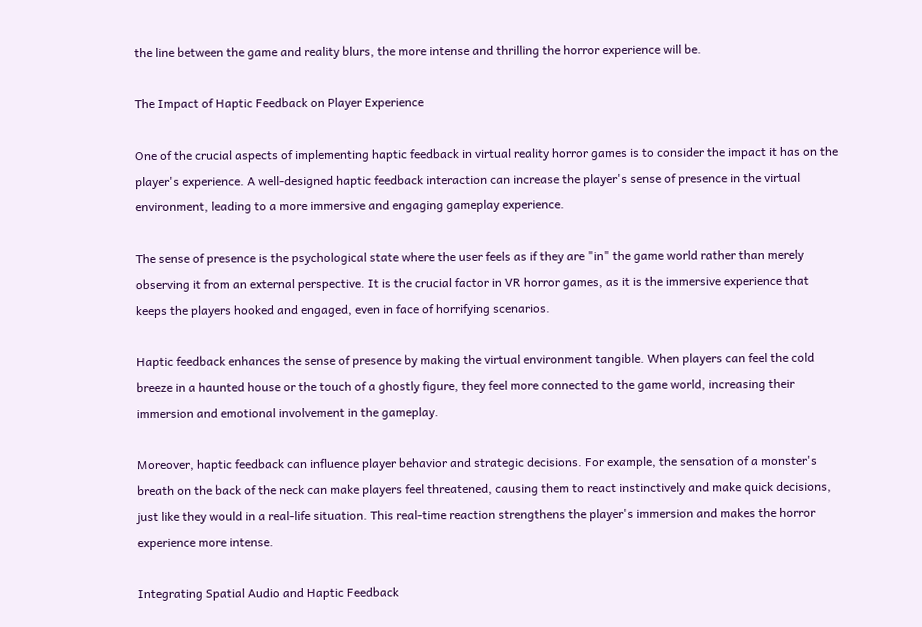the line between the game and reality blurs, the more intense and thrilling the horror experience will be.

The Impact of Haptic Feedback on Player Experience

One of the crucial aspects of implementing haptic feedback in virtual reality horror games is to consider the impact it has on the player's experience. A well-designed haptic feedback interaction can increase the player's sense of presence in the virtual environment, leading to a more immersive and engaging gameplay experience.

The sense of presence is the psychological state where the user feels as if they are "in" the game world rather than merely observing it from an external perspective. It is the crucial factor in VR horror games, as it is the immersive experience that keeps the players hooked and engaged, even in face of horrifying scenarios.

Haptic feedback enhances the sense of presence by making the virtual environment tangible. When players can feel the cold breeze in a haunted house or the touch of a ghostly figure, they feel more connected to the game world, increasing their immersion and emotional involvement in the gameplay.

Moreover, haptic feedback can influence player behavior and strategic decisions. For example, the sensation of a monster's breath on the back of the neck can make players feel threatened, causing them to react instinctively and make quick decisions, just like they would in a real-life situation. This real-time reaction strengthens the player's immersion and makes the horror experience more intense.

Integrating Spatial Audio and Haptic Feedback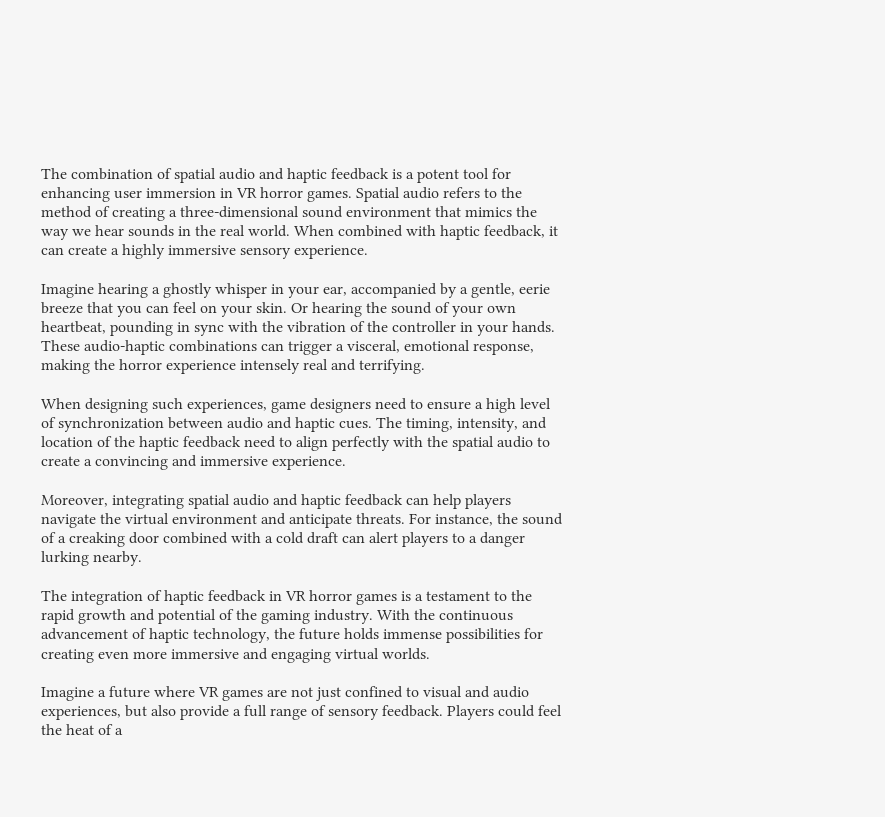The combination of spatial audio and haptic feedback is a potent tool for enhancing user immersion in VR horror games. Spatial audio refers to the method of creating a three-dimensional sound environment that mimics the way we hear sounds in the real world. When combined with haptic feedback, it can create a highly immersive sensory experience.

Imagine hearing a ghostly whisper in your ear, accompanied by a gentle, eerie breeze that you can feel on your skin. Or hearing the sound of your own heartbeat, pounding in sync with the vibration of the controller in your hands. These audio-haptic combinations can trigger a visceral, emotional response, making the horror experience intensely real and terrifying.

When designing such experiences, game designers need to ensure a high level of synchronization between audio and haptic cues. The timing, intensity, and location of the haptic feedback need to align perfectly with the spatial audio to create a convincing and immersive experience.

Moreover, integrating spatial audio and haptic feedback can help players navigate the virtual environment and anticipate threats. For instance, the sound of a creaking door combined with a cold draft can alert players to a danger lurking nearby.

The integration of haptic feedback in VR horror games is a testament to the rapid growth and potential of the gaming industry. With the continuous advancement of haptic technology, the future holds immense possibilities for creating even more immersive and engaging virtual worlds.

Imagine a future where VR games are not just confined to visual and audio experiences, but also provide a full range of sensory feedback. Players could feel the heat of a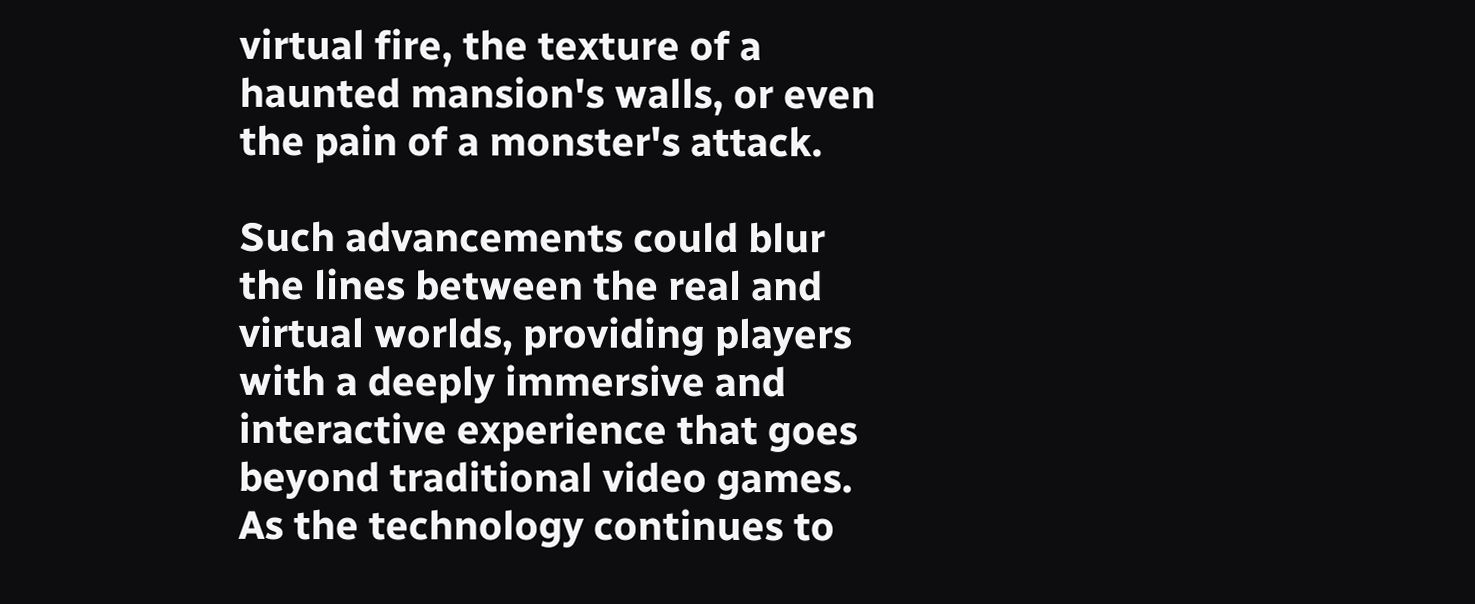virtual fire, the texture of a haunted mansion's walls, or even the pain of a monster's attack.

Such advancements could blur the lines between the real and virtual worlds, providing players with a deeply immersive and interactive experience that goes beyond traditional video games. As the technology continues to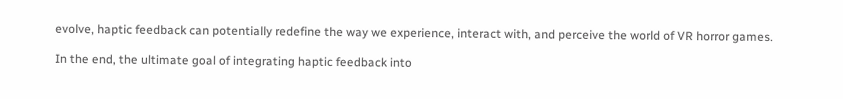evolve, haptic feedback can potentially redefine the way we experience, interact with, and perceive the world of VR horror games.

In the end, the ultimate goal of integrating haptic feedback into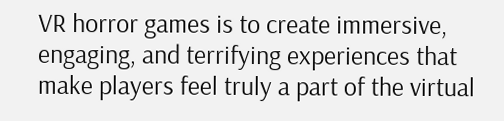VR horror games is to create immersive, engaging, and terrifying experiences that make players feel truly a part of the virtual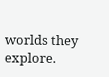worlds they explore.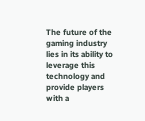The future of the gaming industry lies in its ability to leverage this technology and provide players with a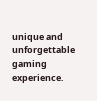unique and unforgettable gaming experience.